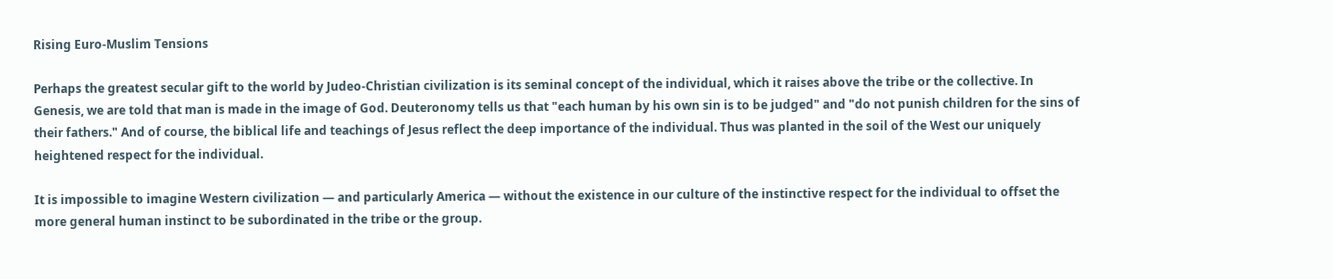Rising Euro-Muslim Tensions

Perhaps the greatest secular gift to the world by Judeo-Christian civilization is its seminal concept of the individual, which it raises above the tribe or the collective. In Genesis, we are told that man is made in the image of God. Deuteronomy tells us that "each human by his own sin is to be judged" and "do not punish children for the sins of their fathers." And of course, the biblical life and teachings of Jesus reflect the deep importance of the individual. Thus was planted in the soil of the West our uniquely heightened respect for the individual.

It is impossible to imagine Western civilization — and particularly America — without the existence in our culture of the instinctive respect for the individual to offset the more general human instinct to be subordinated in the tribe or the group.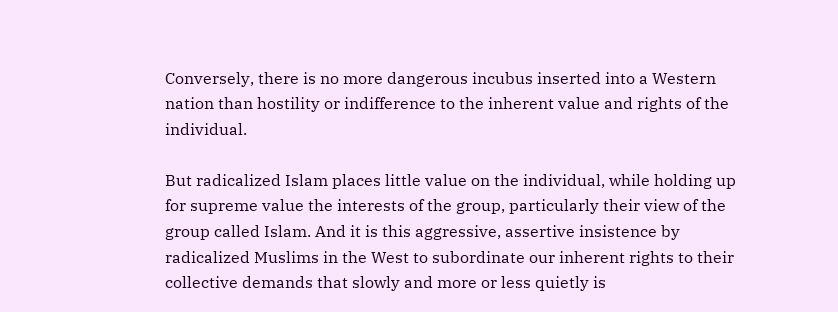Conversely, there is no more dangerous incubus inserted into a Western nation than hostility or indifference to the inherent value and rights of the individual.

But radicalized Islam places little value on the individual, while holding up for supreme value the interests of the group, particularly their view of the group called Islam. And it is this aggressive, assertive insistence by radicalized Muslims in the West to subordinate our inherent rights to their collective demands that slowly and more or less quietly is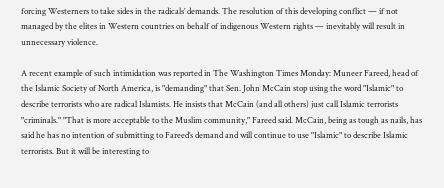forcing Westerners to take sides in the radicals’ demands. The resolution of this developing conflict — if not managed by the elites in Western countries on behalf of indigenous Western rights — inevitably will result in unnecessary violence.

A recent example of such intimidation was reported in The Washington Times Monday: Muneer Fareed, head of the Islamic Society of North America, is "demanding" that Sen. John McCain stop using the word "Islamic" to describe terrorists who are radical Islamists. He insists that McCain (and all others) just call Islamic terrorists "criminals." "That is more acceptable to the Muslim community," Fareed said. McCain, being as tough as nails, has said he has no intention of submitting to Fareed’s demand and will continue to use "Islamic" to describe Islamic terrorists. But it will be interesting to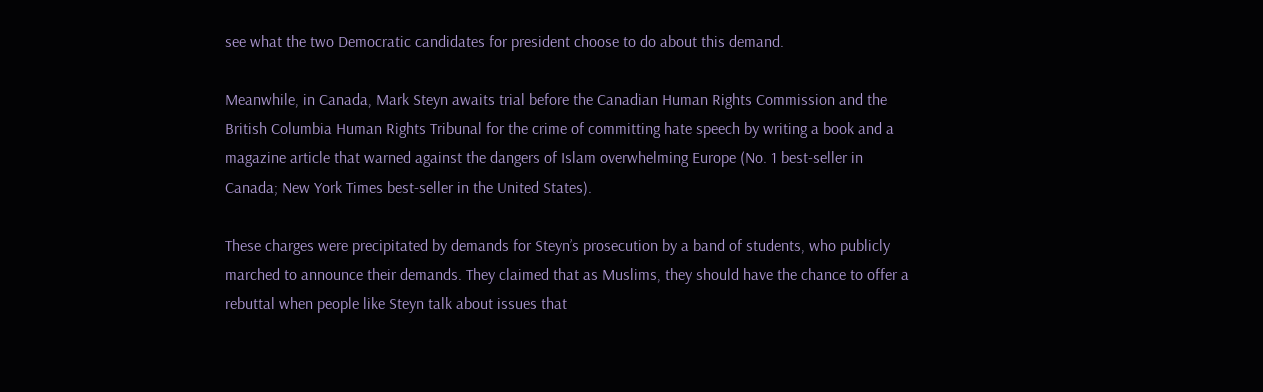see what the two Democratic candidates for president choose to do about this demand.

Meanwhile, in Canada, Mark Steyn awaits trial before the Canadian Human Rights Commission and the British Columbia Human Rights Tribunal for the crime of committing hate speech by writing a book and a magazine article that warned against the dangers of Islam overwhelming Europe (No. 1 best-seller in Canada; New York Times best-seller in the United States).

These charges were precipitated by demands for Steyn’s prosecution by a band of students, who publicly marched to announce their demands. They claimed that as Muslims, they should have the chance to offer a rebuttal when people like Steyn talk about issues that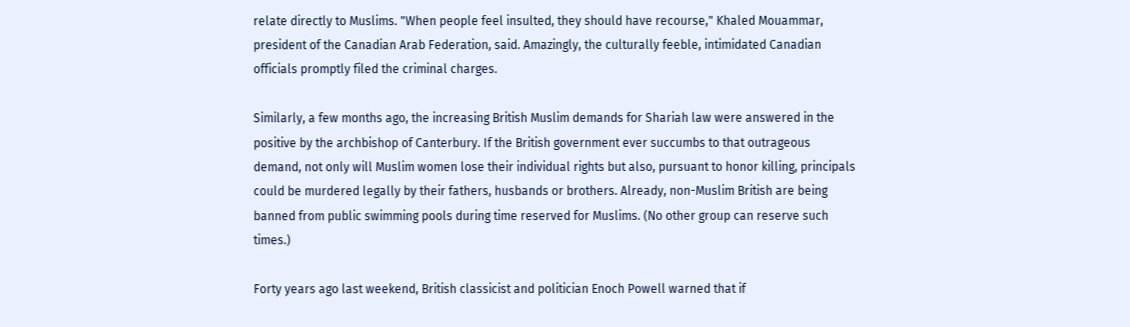relate directly to Muslims. "When people feel insulted, they should have recourse," Khaled Mouammar, president of the Canadian Arab Federation, said. Amazingly, the culturally feeble, intimidated Canadian officials promptly filed the criminal charges.

Similarly, a few months ago, the increasing British Muslim demands for Shariah law were answered in the positive by the archbishop of Canterbury. If the British government ever succumbs to that outrageous demand, not only will Muslim women lose their individual rights but also, pursuant to honor killing, principals could be murdered legally by their fathers, husbands or brothers. Already, non-Muslim British are being banned from public swimming pools during time reserved for Muslims. (No other group can reserve such times.)

Forty years ago last weekend, British classicist and politician Enoch Powell warned that if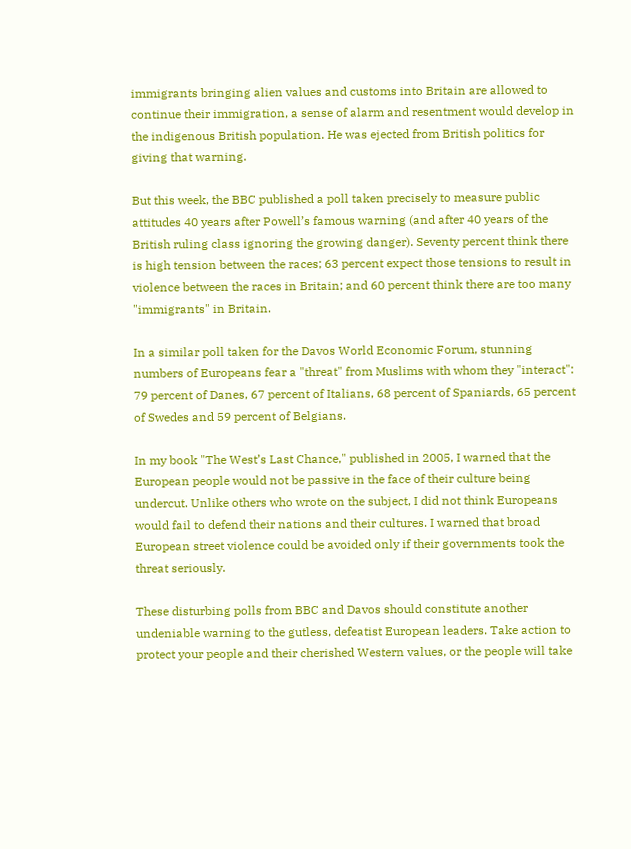immigrants bringing alien values and customs into Britain are allowed to continue their immigration, a sense of alarm and resentment would develop in the indigenous British population. He was ejected from British politics for giving that warning.

But this week, the BBC published a poll taken precisely to measure public attitudes 40 years after Powell’s famous warning (and after 40 years of the British ruling class ignoring the growing danger). Seventy percent think there is high tension between the races; 63 percent expect those tensions to result in violence between the races in Britain; and 60 percent think there are too many "immigrants" in Britain.

In a similar poll taken for the Davos World Economic Forum, stunning numbers of Europeans fear a "threat" from Muslims with whom they "interact": 79 percent of Danes, 67 percent of Italians, 68 percent of Spaniards, 65 percent of Swedes and 59 percent of Belgians.

In my book "The West’s Last Chance," published in 2005, I warned that the European people would not be passive in the face of their culture being undercut. Unlike others who wrote on the subject, I did not think Europeans would fail to defend their nations and their cultures. I warned that broad European street violence could be avoided only if their governments took the threat seriously.

These disturbing polls from BBC and Davos should constitute another undeniable warning to the gutless, defeatist European leaders. Take action to protect your people and their cherished Western values, or the people will take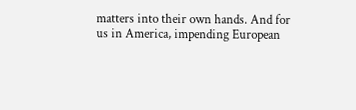matters into their own hands. And for us in America, impending European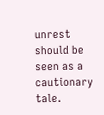unrest should be seen as a cautionary tale.